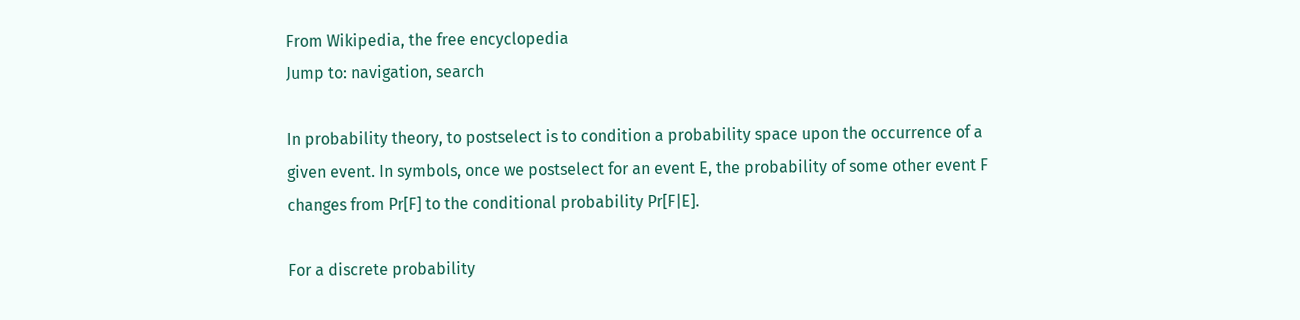From Wikipedia, the free encyclopedia
Jump to: navigation, search

In probability theory, to postselect is to condition a probability space upon the occurrence of a given event. In symbols, once we postselect for an event E, the probability of some other event F changes from Pr[F] to the conditional probability Pr[F|E].

For a discrete probability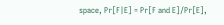space, Pr[F|E] = Pr[F and E]/Pr[E],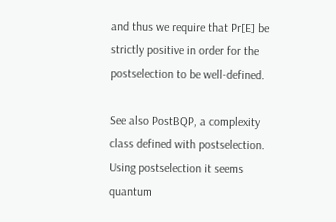and thus we require that Pr[E] be strictly positive in order for the postselection to be well-defined.

See also PostBQP, a complexity class defined with postselection. Using postselection it seems quantum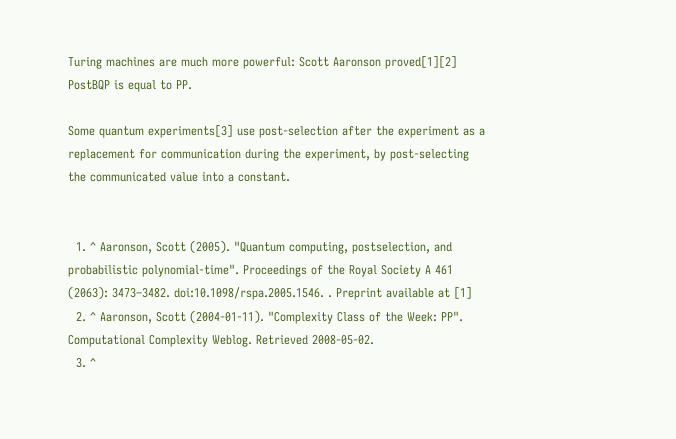Turing machines are much more powerful: Scott Aaronson proved[1][2] PostBQP is equal to PP.

Some quantum experiments[3] use post-selection after the experiment as a replacement for communication during the experiment, by post-selecting the communicated value into a constant.


  1. ^ Aaronson, Scott (2005). "Quantum computing, postselection, and probabilistic polynomial-time". Proceedings of the Royal Society A 461 (2063): 3473–3482. doi:10.1098/rspa.2005.1546. . Preprint available at [1]
  2. ^ Aaronson, Scott (2004-01-11). "Complexity Class of the Week: PP". Computational Complexity Weblog. Retrieved 2008-05-02.
  3. ^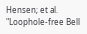Hensen; et al. "Loophole-free Bell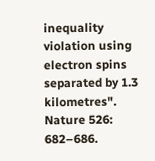inequality violation using electron spins separated by 1.3 kilometres". Nature 526: 682–686.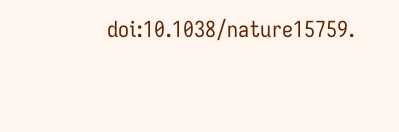doi:10.1038/nature15759.